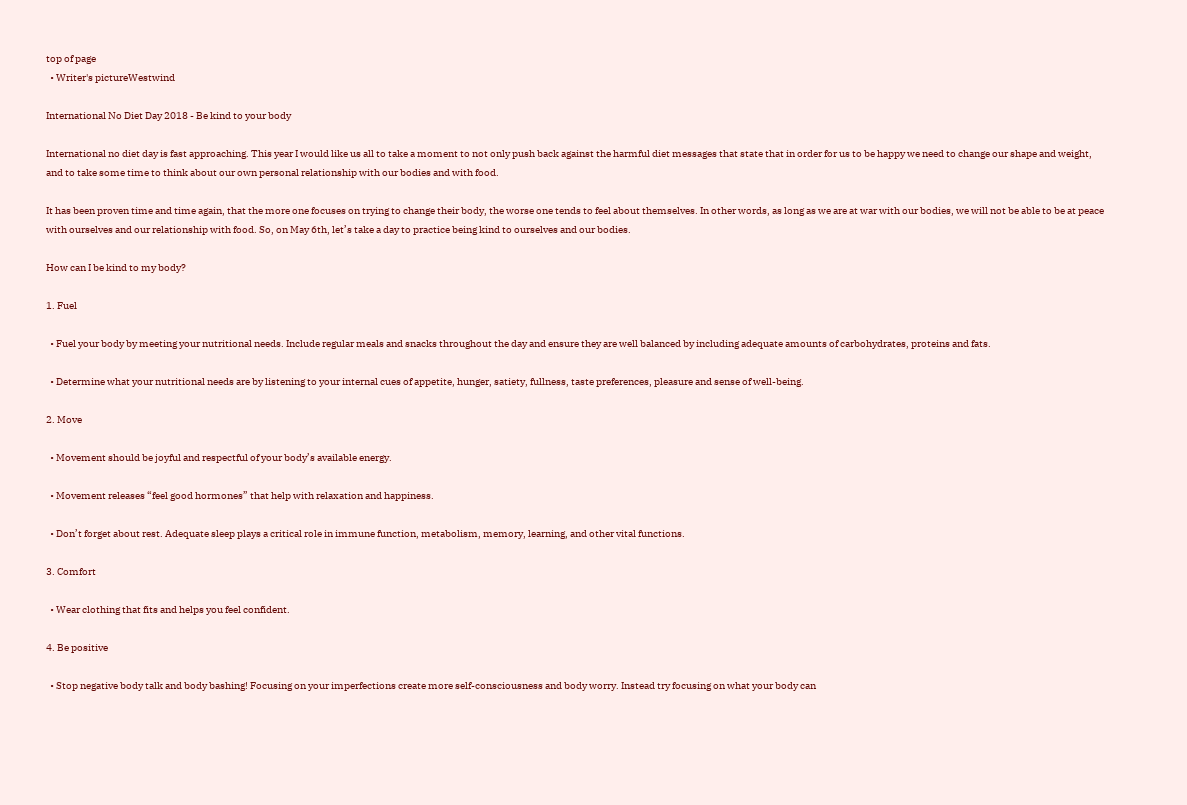top of page
  • Writer's pictureWestwind

International No Diet Day 2018 - Be kind to your body

International no diet day is fast approaching. This year I would like us all to take a moment to not only push back against the harmful diet messages that state that in order for us to be happy we need to change our shape and weight, and to take some time to think about our own personal relationship with our bodies and with food.

It has been proven time and time again, that the more one focuses on trying to change their body, the worse one tends to feel about themselves. In other words, as long as we are at war with our bodies, we will not be able to be at peace with ourselves and our relationship with food. So, on May 6th, let’s take a day to practice being kind to ourselves and our bodies.

How can I be kind to my body?

1. Fuel

  • Fuel your body by meeting your nutritional needs. Include regular meals and snacks throughout the day and ensure they are well balanced by including adequate amounts of carbohydrates, proteins and fats.

  • Determine what your nutritional needs are by listening to your internal cues of appetite, hunger, satiety, fullness, taste preferences, pleasure and sense of well-being.

2. Move

  • Movement should be joyful and respectful of your body’s available energy.

  • Movement releases “feel good hormones” that help with relaxation and happiness.

  • Don’t forget about rest. Adequate sleep plays a critical role in immune function, metabolism, memory, learning, and other vital functions.

3. Comfort

  • Wear clothing that fits and helps you feel confident.

4. Be positive

  • Stop negative body talk and body bashing! Focusing on your imperfections create more self-consciousness and body worry. Instead try focusing on what your body can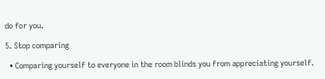do for you.

5. Stop comparing

  • Comparing yourself to everyone in the room blinds you from appreciating yourself.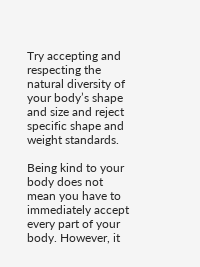Try accepting and respecting the natural diversity of your body’s shape and size and reject specific shape and weight standards.

Being kind to your body does not mean you have to immediately accept every part of your body. However, it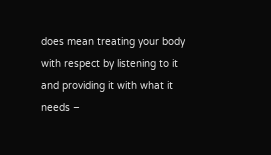does mean treating your body with respect by listening to it and providing it with what it needs –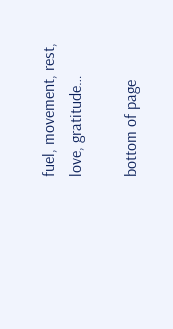fuel, movement, rest, love, gratitude…

bottom of page